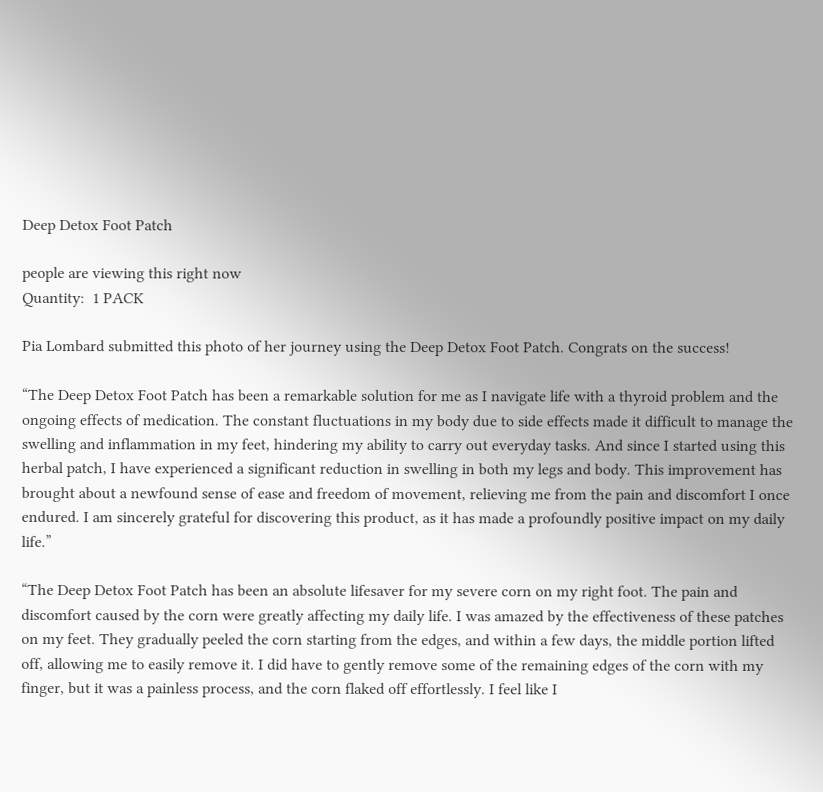Deep Detox Foot Patch

people are viewing this right now
Quantity:  1 PACK

Pia Lombard submitted this photo of her journey using the Deep Detox Foot Patch. Congrats on the success!

“The Deep Detox Foot Patch has been a remarkable solution for me as I navigate life with a thyroid problem and the ongoing effects of medication. The constant fluctuations in my body due to side effects made it difficult to manage the swelling and inflammation in my feet, hindering my ability to carry out everyday tasks. And since I started using this herbal patch, I have experienced a significant reduction in swelling in both my legs and body. This improvement has brought about a newfound sense of ease and freedom of movement, relieving me from the pain and discomfort I once endured. I am sincerely grateful for discovering this product, as it has made a profoundly positive impact on my daily life.”

“The Deep Detox Foot Patch has been an absolute lifesaver for my severe corn on my right foot. The pain and discomfort caused by the corn were greatly affecting my daily life. I was amazed by the effectiveness of these patches on my feet. They gradually peeled the corn starting from the edges, and within a few days, the middle portion lifted off, allowing me to easily remove it. I did have to gently remove some of the remaining edges of the corn with my finger, but it was a painless process, and the corn flaked off effortlessly. I feel like I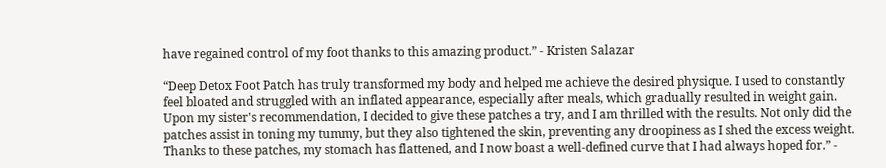have regained control of my foot thanks to this amazing product.” - Kristen Salazar

“Deep Detox Foot Patch has truly transformed my body and helped me achieve the desired physique. I used to constantly feel bloated and struggled with an inflated appearance, especially after meals, which gradually resulted in weight gain. Upon my sister's recommendation, I decided to give these patches a try, and I am thrilled with the results. Not only did the patches assist in toning my tummy, but they also tightened the skin, preventing any droopiness as I shed the excess weight. Thanks to these patches, my stomach has flattened, and I now boast a well-defined curve that I had always hoped for.” -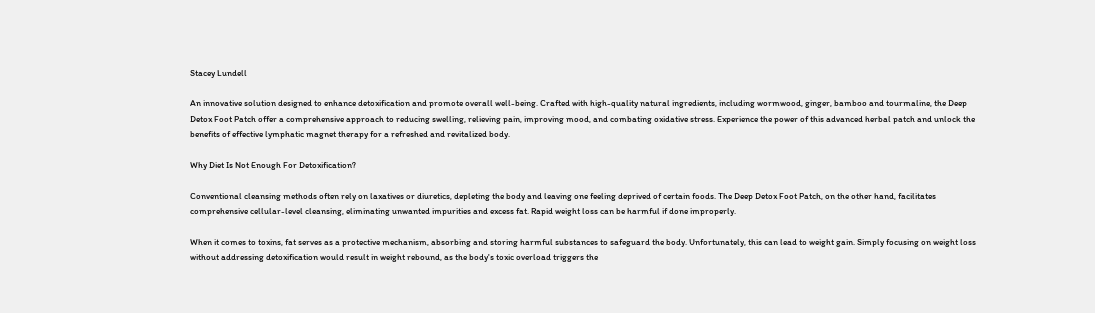Stacey Lundell

An innovative solution designed to enhance detoxification and promote overall well-being. Crafted with high-quality natural ingredients, including wormwood, ginger, bamboo and tourmaline, the Deep Detox Foot Patch offer a comprehensive approach to reducing swelling, relieving pain, improving mood, and combating oxidative stress. Experience the power of this advanced herbal patch and unlock the benefits of effective lymphatic magnet therapy for a refreshed and revitalized body.

Why Diet Is Not Enough For Detoxification?

Conventional cleansing methods often rely on laxatives or diuretics, depleting the body and leaving one feeling deprived of certain foods. The Deep Detox Foot Patch, on the other hand, facilitates comprehensive cellular-level cleansing, eliminating unwanted impurities and excess fat. Rapid weight loss can be harmful if done improperly.

When it comes to toxins, fat serves as a protective mechanism, absorbing and storing harmful substances to safeguard the body. Unfortunately, this can lead to weight gain. Simply focusing on weight loss without addressing detoxification would result in weight rebound, as the body's toxic overload triggers the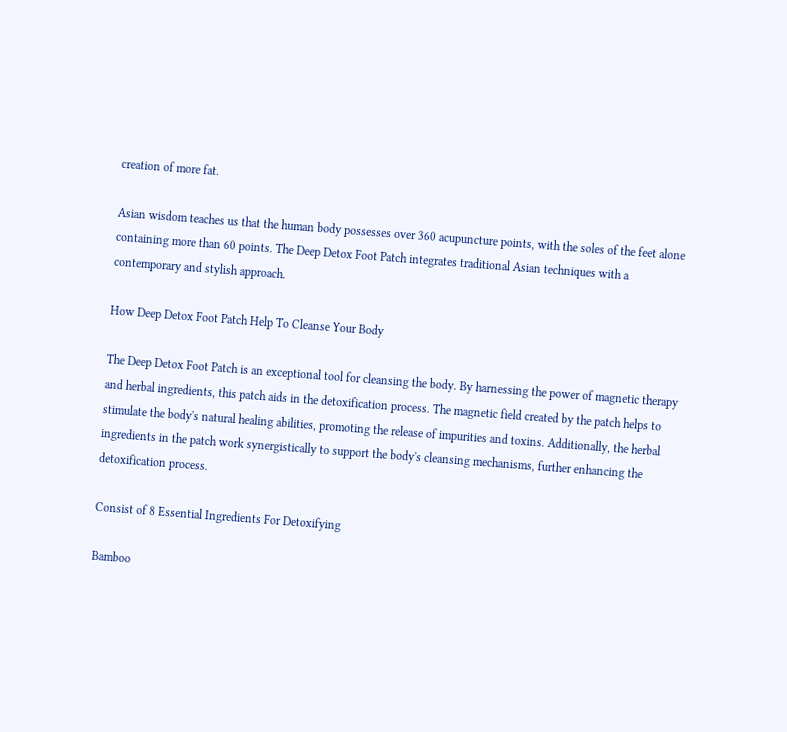creation of more fat.

Asian wisdom teaches us that the human body possesses over 360 acupuncture points, with the soles of the feet alone containing more than 60 points. The Deep Detox Foot Patch integrates traditional Asian techniques with a contemporary and stylish approach.

How Deep Detox Foot Patch Help To Cleanse Your Body

The Deep Detox Foot Patch is an exceptional tool for cleansing the body. By harnessing the power of magnetic therapy and herbal ingredients, this patch aids in the detoxification process. The magnetic field created by the patch helps to stimulate the body's natural healing abilities, promoting the release of impurities and toxins. Additionally, the herbal ingredients in the patch work synergistically to support the body's cleansing mechanisms, further enhancing the detoxification process.

Consist of 8 Essential Ingredients For Detoxifying

Bamboo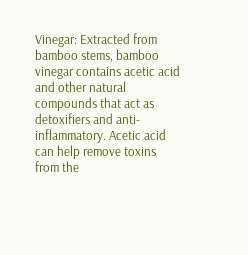Vinegar: Extracted from bamboo stems, bamboo vinegar contains acetic acid and other natural compounds that act as detoxifiers and anti-inflammatory. Acetic acid can help remove toxins from the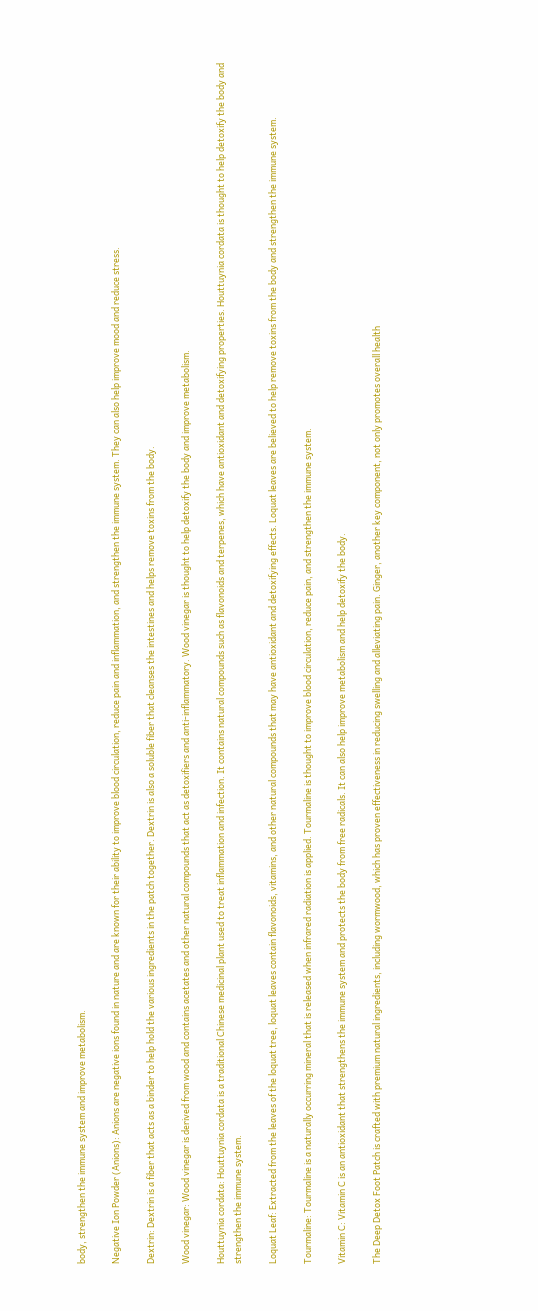body, strengthen the immune system and improve metabolism.

Negative Ion Powder (Anions): Anions are negative ions found in nature and are known for their ability to improve blood circulation, reduce pain and inflammation, and strengthen the immune system. They can also help improve mood and reduce stress.

Dextrin: Dextrin is a fiber that acts as a binder to help hold the various ingredients in the patch together. Dextrin is also a soluble fiber that cleanses the intestines and helps remove toxins from the body.

Wood vinegar: Wood vinegar is derived from wood and contains acetates and other natural compounds that act as detoxifiers and anti-inflammatory. Wood vinegar is thought to help detoxify the body and improve metabolism.

Houttuynia cordata: Houttuynia cordata is a traditional Chinese medicinal plant used to treat inflammation and infection. It contains natural compounds such as flavonoids and terpenes, which have antioxidant and detoxifying properties. Houttuynia cordata is thought to help detoxify the body and strengthen the immune system.

Loquat Leaf: Extracted from the leaves of the loquat tree, loquat leaves contain flavonoids, vitamins, and other natural compounds that may have antioxidant and detoxifying effects. Loquat leaves are believed to help remove toxins from the body and strengthen the immune system.

Tourmaline: Tourmaline is a naturally occurring mineral that is released when infrared radiation is applied. Tourmaline is thought to improve blood circulation, reduce pain, and strengthen the immune system.

Vitamin C: Vitamin C is an antioxidant that strengthens the immune system and protects the body from free radicals. It can also help improve metabolism and help detoxify the body.

The Deep Detox Foot Patch is crafted with premium natural ingredients, including wormwood, which has proven effectiveness in reducing swelling and alleviating pain. Ginger, another key component, not only promotes overall health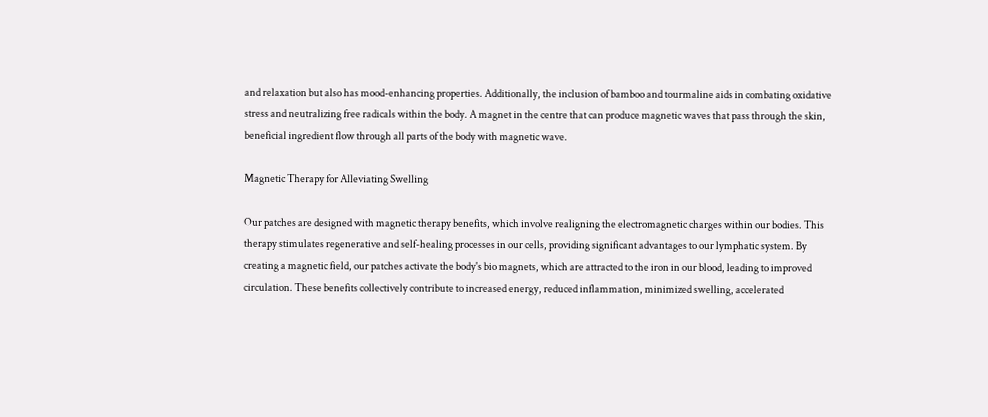and relaxation but also has mood-enhancing properties. Additionally, the inclusion of bamboo and tourmaline aids in combating oxidative stress and neutralizing free radicals within the body. A magnet in the centre that can produce magnetic waves that pass through the skin, beneficial ingredient flow through all parts of the body with magnetic wave.

Magnetic Therapy for Alleviating Swelling

Our patches are designed with magnetic therapy benefits, which involve realigning the electromagnetic charges within our bodies. This therapy stimulates regenerative and self-healing processes in our cells, providing significant advantages to our lymphatic system. By creating a magnetic field, our patches activate the body's bio magnets, which are attracted to the iron in our blood, leading to improved circulation. These benefits collectively contribute to increased energy, reduced inflammation, minimized swelling, accelerated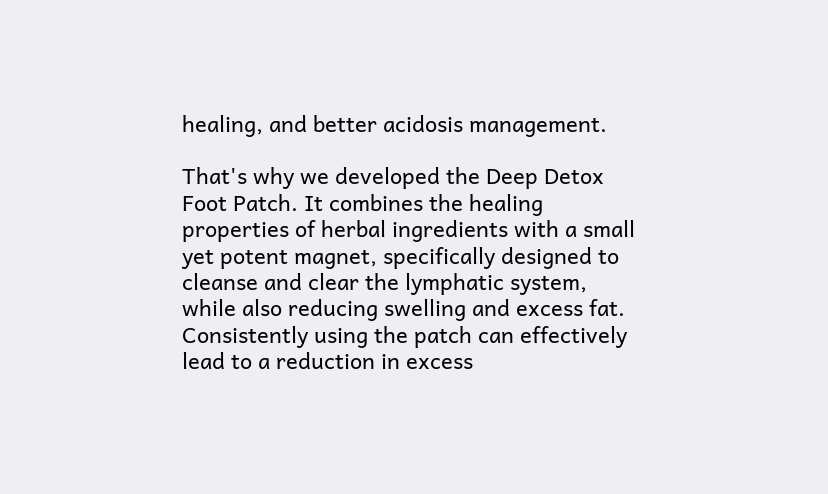healing, and better acidosis management.

That's why we developed the Deep Detox Foot Patch. It combines the healing properties of herbal ingredients with a small yet potent magnet, specifically designed to cleanse and clear the lymphatic system, while also reducing swelling and excess fat. Consistently using the patch can effectively lead to a reduction in excess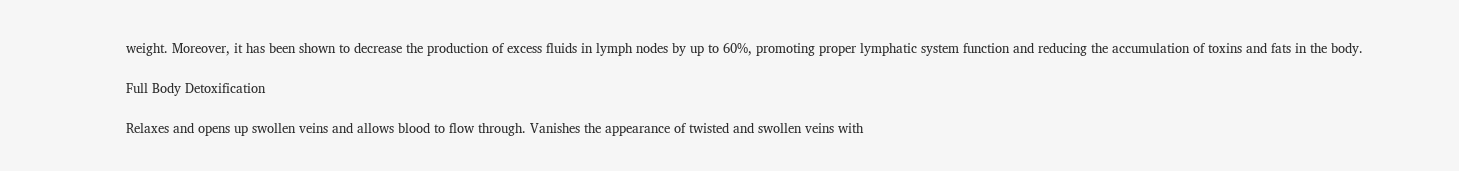weight. Moreover, it has been shown to decrease the production of excess fluids in lymph nodes by up to 60%, promoting proper lymphatic system function and reducing the accumulation of toxins and fats in the body.

Full Body Detoxification

Relaxes and opens up swollen veins and allows blood to flow through. Vanishes the appearance of twisted and swollen veins with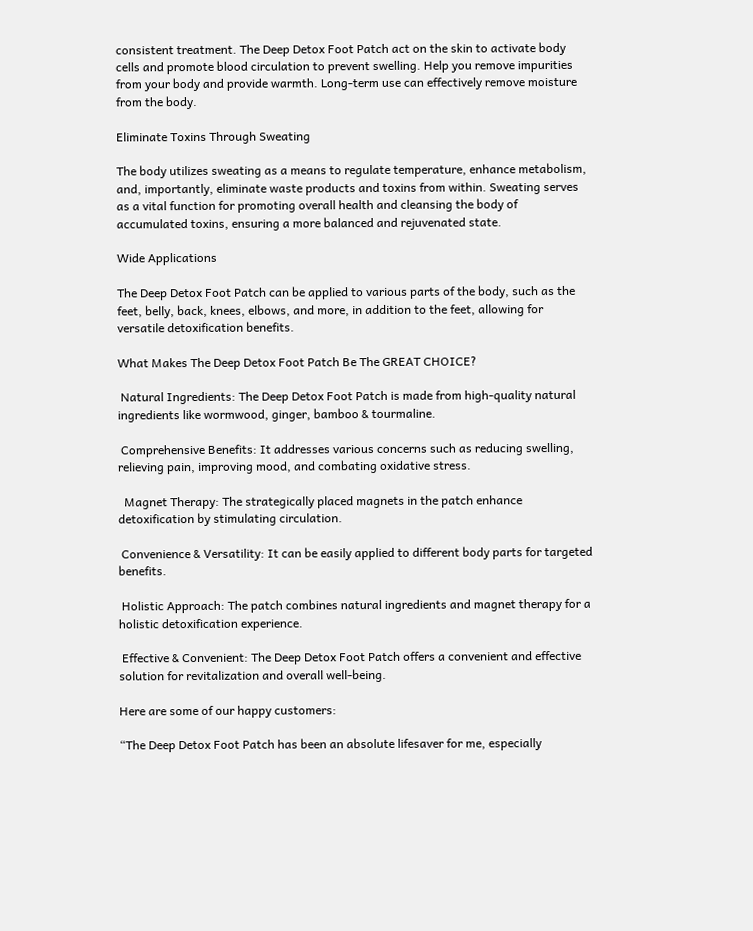consistent treatment. The Deep Detox Foot Patch act on the skin to activate body cells and promote blood circulation to prevent swelling. Help you remove impurities from your body and provide warmth. Long-term use can effectively remove moisture from the body.

Eliminate Toxins Through Sweating

The body utilizes sweating as a means to regulate temperature, enhance metabolism, and, importantly, eliminate waste products and toxins from within. Sweating serves as a vital function for promoting overall health and cleansing the body of accumulated toxins, ensuring a more balanced and rejuvenated state.

Wide Applications

The Deep Detox Foot Patch can be applied to various parts of the body, such as the feet, belly, back, knees, elbows, and more, in addition to the feet, allowing for versatile detoxification benefits.

What Makes The Deep Detox Foot Patch Be The GREAT CHOICE?

 Natural Ingredients: The Deep Detox Foot Patch is made from high-quality natural ingredients like wormwood, ginger, bamboo & tourmaline.

 Comprehensive Benefits: It addresses various concerns such as reducing swelling, relieving pain, improving mood, and combating oxidative stress.

  Magnet Therapy: The strategically placed magnets in the patch enhance detoxification by stimulating circulation.

 Convenience & Versatility: It can be easily applied to different body parts for targeted benefits.

 Holistic Approach: The patch combines natural ingredients and magnet therapy for a holistic detoxification experience.

 Effective & Convenient: The Deep Detox Foot Patch offers a convenient and effective solution for revitalization and overall well-being.

Here are some of our happy customers:

“The Deep Detox Foot Patch has been an absolute lifesaver for me, especially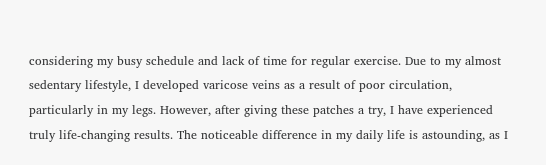considering my busy schedule and lack of time for regular exercise. Due to my almost sedentary lifestyle, I developed varicose veins as a result of poor circulation, particularly in my legs. However, after giving these patches a try, I have experienced truly life-changing results. The noticeable difference in my daily life is astounding, as I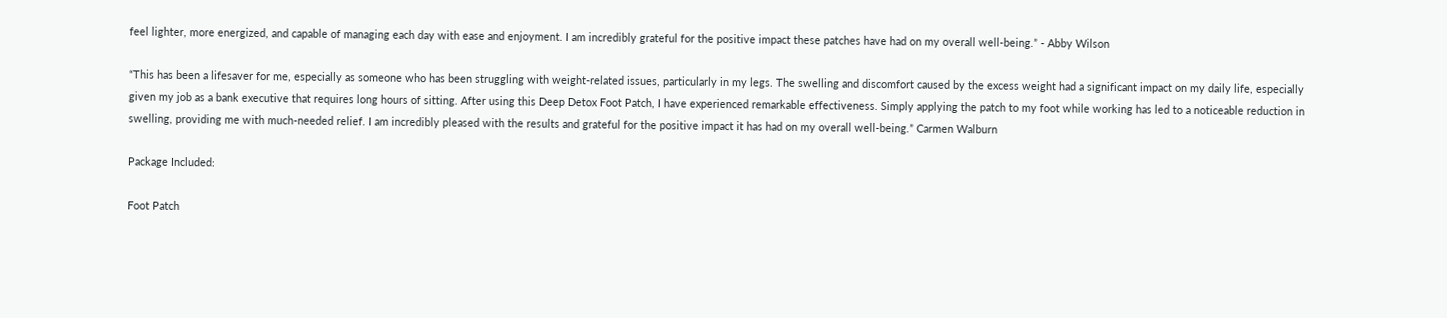feel lighter, more energized, and capable of managing each day with ease and enjoyment. I am incredibly grateful for the positive impact these patches have had on my overall well-being.” - Abby Wilson

“This has been a lifesaver for me, especially as someone who has been struggling with weight-related issues, particularly in my legs. The swelling and discomfort caused by the excess weight had a significant impact on my daily life, especially given my job as a bank executive that requires long hours of sitting. After using this Deep Detox Foot Patch, I have experienced remarkable effectiveness. Simply applying the patch to my foot while working has led to a noticeable reduction in swelling, providing me with much-needed relief. I am incredibly pleased with the results and grateful for the positive impact it has had on my overall well-being.” Carmen Walburn

Package Included:

Foot Patch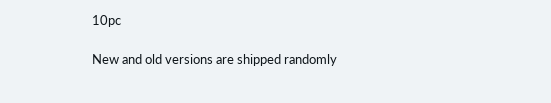10pc

New and old versions are shipped randomly